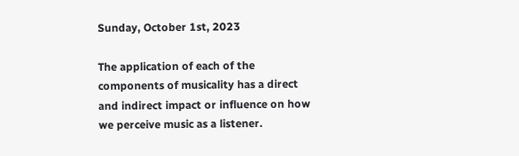Sunday, October 1st, 2023

The application of each of the components of musicality has a direct and indirect impact or influence on how we perceive music as a listener.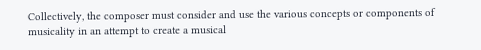Collectively, the composer must consider and use the various concepts or components of musicality in an attempt to create a musical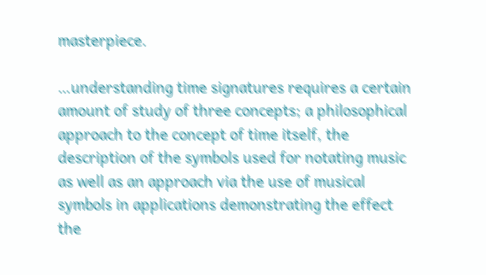masterpiece.

…understanding time signatures requires a certain amount of study of three concepts; a philosophical approach to the concept of time itself, the description of the symbols used for notating music as well as an approach via the use of musical symbols in applications demonstrating the effect the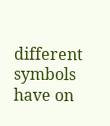different symbols have on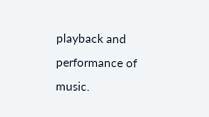playback and performance of music.